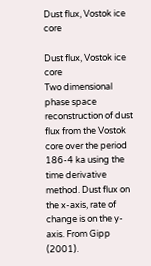Dust flux, Vostok ice core

Dust flux, Vostok ice core
Two dimensional phase space reconstruction of dust flux from the Vostok core over the period 186-4 ka using the time derivative method. Dust flux on the x-axis, rate of change is on the y-axis. From Gipp (2001).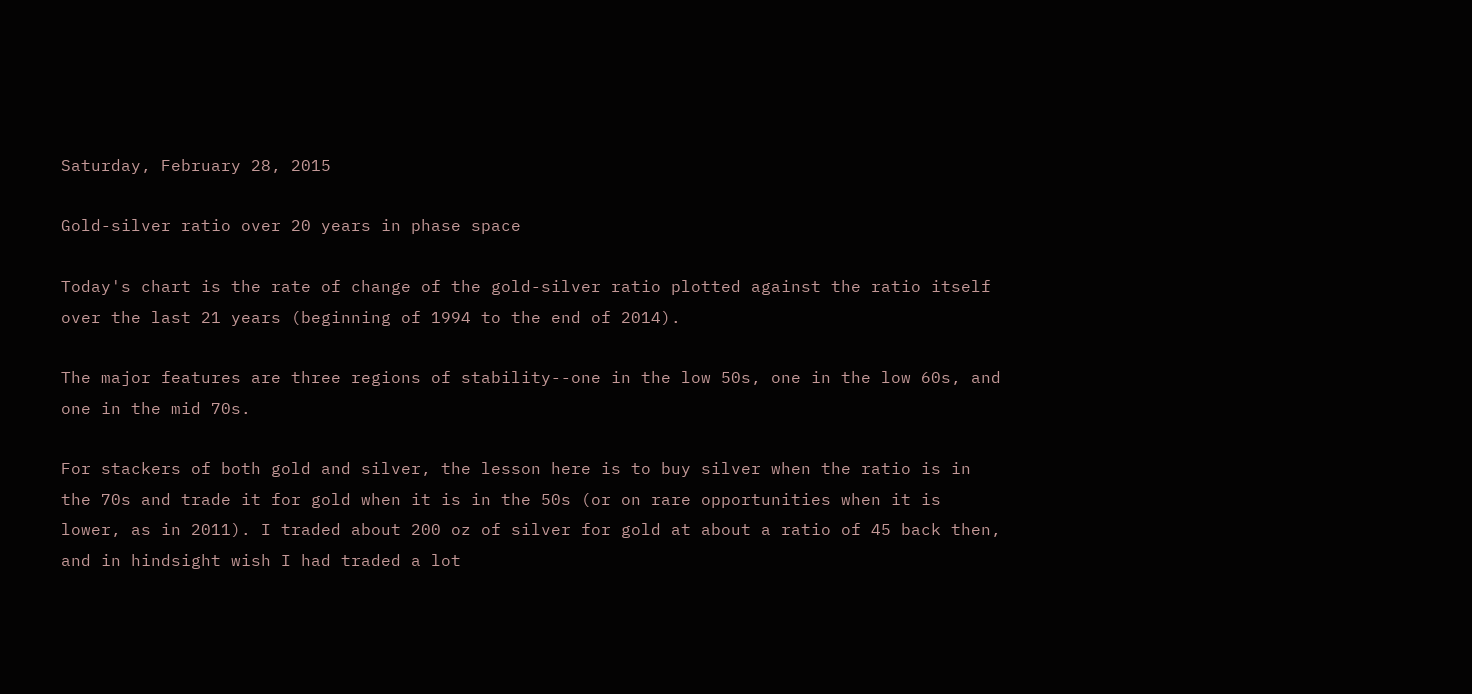Saturday, February 28, 2015

Gold-silver ratio over 20 years in phase space

Today's chart is the rate of change of the gold-silver ratio plotted against the ratio itself over the last 21 years (beginning of 1994 to the end of 2014).

The major features are three regions of stability--one in the low 50s, one in the low 60s, and one in the mid 70s.

For stackers of both gold and silver, the lesson here is to buy silver when the ratio is in the 70s and trade it for gold when it is in the 50s (or on rare opportunities when it is lower, as in 2011). I traded about 200 oz of silver for gold at about a ratio of 45 back then, and in hindsight wish I had traded a lot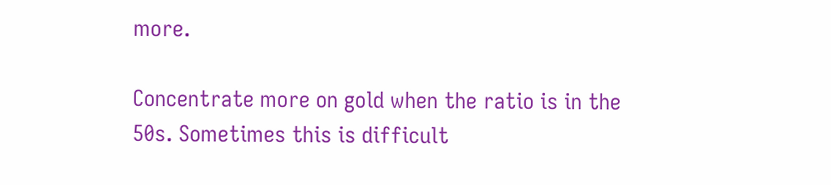more.

Concentrate more on gold when the ratio is in the 50s. Sometimes this is difficult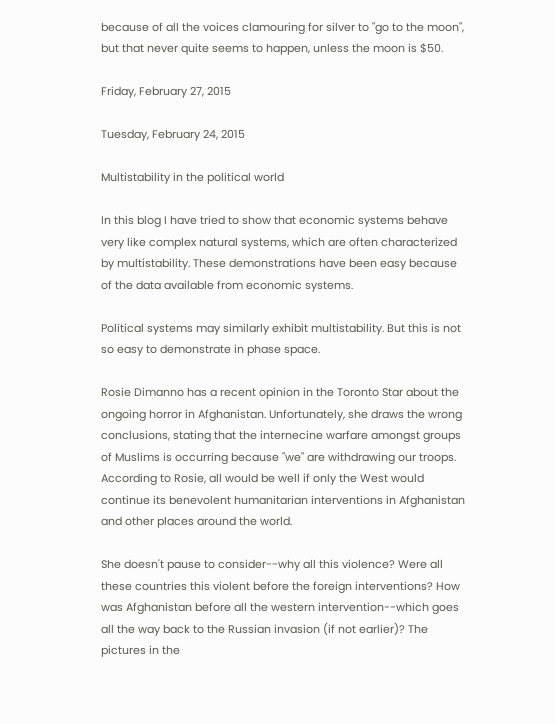because of all the voices clamouring for silver to "go to the moon", but that never quite seems to happen, unless the moon is $50.

Friday, February 27, 2015

Tuesday, February 24, 2015

Multistability in the political world

In this blog I have tried to show that economic systems behave very like complex natural systems, which are often characterized by multistability. These demonstrations have been easy because of the data available from economic systems.

Political systems may similarly exhibit multistability. But this is not so easy to demonstrate in phase space.

Rosie Dimanno has a recent opinion in the Toronto Star about the ongoing horror in Afghanistan. Unfortunately, she draws the wrong conclusions, stating that the internecine warfare amongst groups of Muslims is occurring because "we" are withdrawing our troops. According to Rosie, all would be well if only the West would continue its benevolent humanitarian interventions in Afghanistan and other places around the world.

She doesn't pause to consider--why all this violence? Were all these countries this violent before the foreign interventions? How was Afghanistan before all the western intervention--which goes all the way back to the Russian invasion (if not earlier)? The pictures in the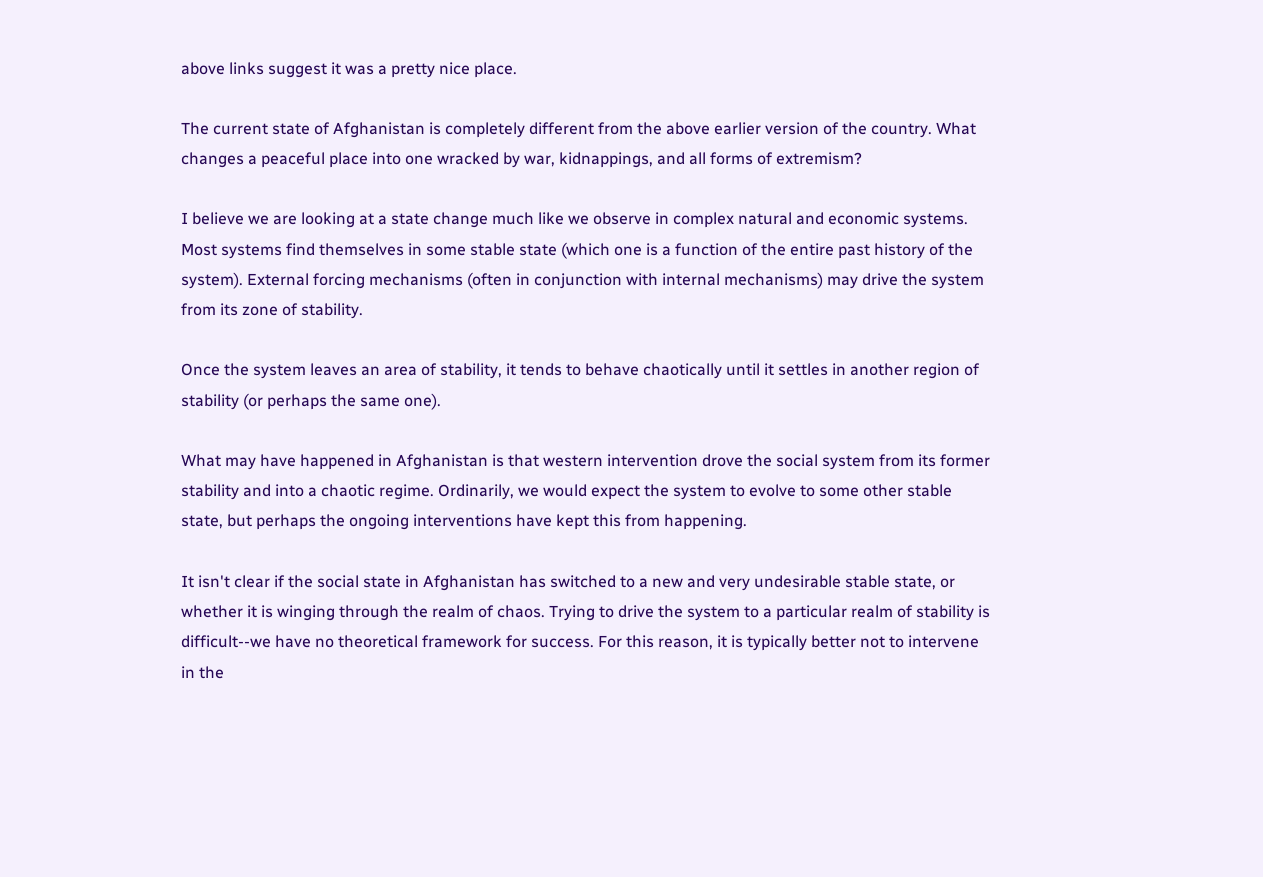above links suggest it was a pretty nice place.

The current state of Afghanistan is completely different from the above earlier version of the country. What changes a peaceful place into one wracked by war, kidnappings, and all forms of extremism?

I believe we are looking at a state change much like we observe in complex natural and economic systems. Most systems find themselves in some stable state (which one is a function of the entire past history of the system). External forcing mechanisms (often in conjunction with internal mechanisms) may drive the system from its zone of stability.

Once the system leaves an area of stability, it tends to behave chaotically until it settles in another region of stability (or perhaps the same one).

What may have happened in Afghanistan is that western intervention drove the social system from its former stability and into a chaotic regime. Ordinarily, we would expect the system to evolve to some other stable state, but perhaps the ongoing interventions have kept this from happening.

It isn't clear if the social state in Afghanistan has switched to a new and very undesirable stable state, or whether it is winging through the realm of chaos. Trying to drive the system to a particular realm of stability is difficult--we have no theoretical framework for success. For this reason, it is typically better not to intervene in the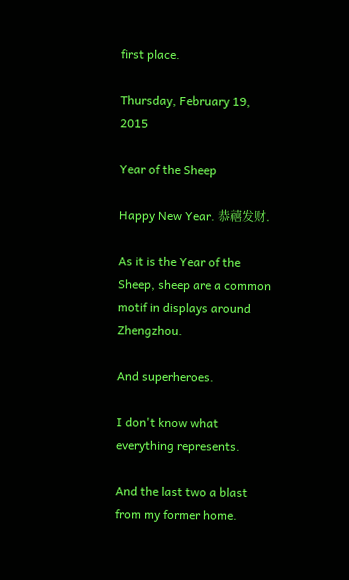first place.

Thursday, February 19, 2015

Year of the Sheep

Happy New Year. 恭禧发财.

As it is the Year of the Sheep, sheep are a common motif in displays around Zhengzhou.

And superheroes.

I don't know what everything represents.

And the last two a blast from my former home.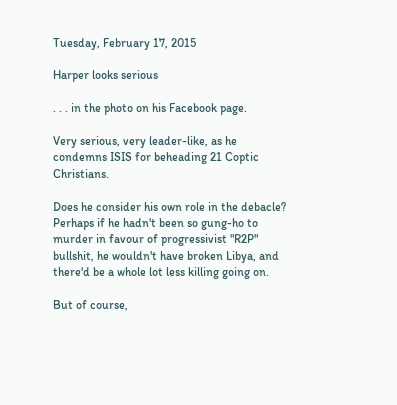Tuesday, February 17, 2015

Harper looks serious

. . . in the photo on his Facebook page.

Very serious, very leader-like, as he condemns ISIS for beheading 21 Coptic Christians.

Does he consider his own role in the debacle? Perhaps if he hadn't been so gung-ho to murder in favour of progressivist "R2P" bullshit, he wouldn't have broken Libya, and there'd be a whole lot less killing going on.

But of course,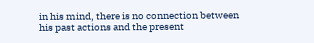in his mind, there is no connection between his past actions and the present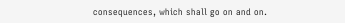consequences, which shall go on and on.